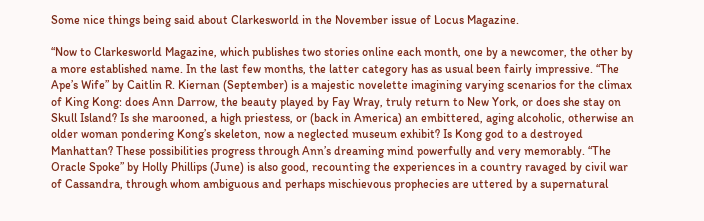Some nice things being said about Clarkesworld in the November issue of Locus Magazine.

“Now to Clarkesworld Magazine, which publishes two stories online each month, one by a newcomer, the other by a more established name. In the last few months, the latter category has as usual been fairly impressive. “The Ape’s Wife” by Caitlin R. Kiernan (September) is a majestic novelette imagining varying scenarios for the climax of King Kong: does Ann Darrow, the beauty played by Fay Wray, truly return to New York, or does she stay on Skull Island? Is she marooned, a high priestess, or (back in America) an embittered, aging alcoholic, otherwise an older woman pondering Kong’s skeleton, now a neglected museum exhibit? Is Kong god to a destroyed Manhattan? These possibilities progress through Ann’s dreaming mind powerfully and very memorably. “The Oracle Spoke” by Holly Phillips (June) is also good, recounting the experiences in a country ravaged by civil war of Cassandra, through whom ambiguous and perhaps mischievous prophecies are uttered by a supernatural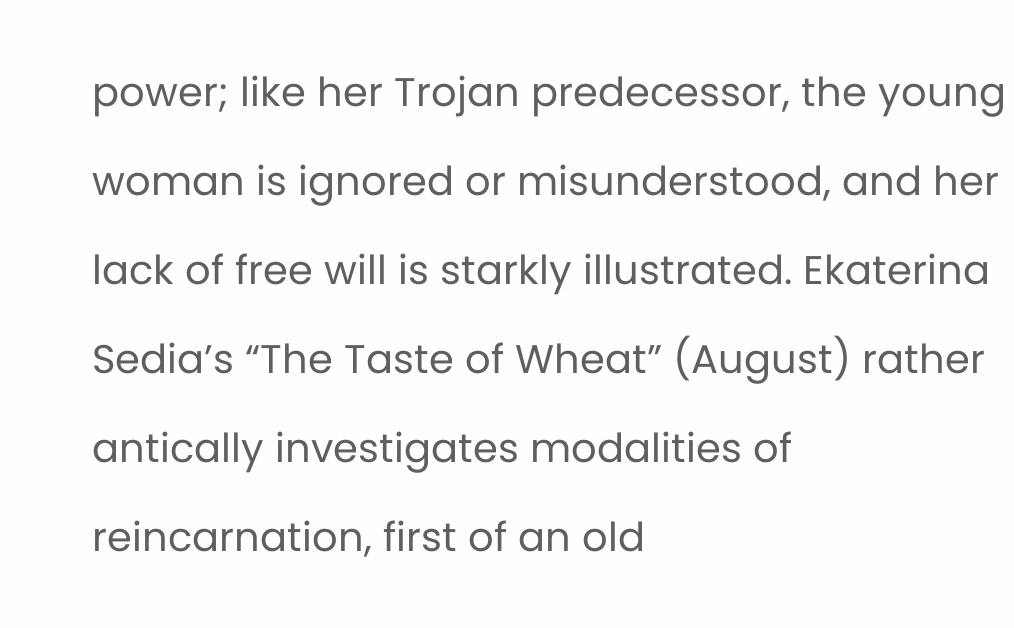power; like her Trojan predecessor, the young woman is ignored or misunderstood, and her lack of free will is starkly illustrated. Ekaterina Sedia’s “The Taste of Wheat” (August) rather antically investigates modalities of reincarnation, first of an old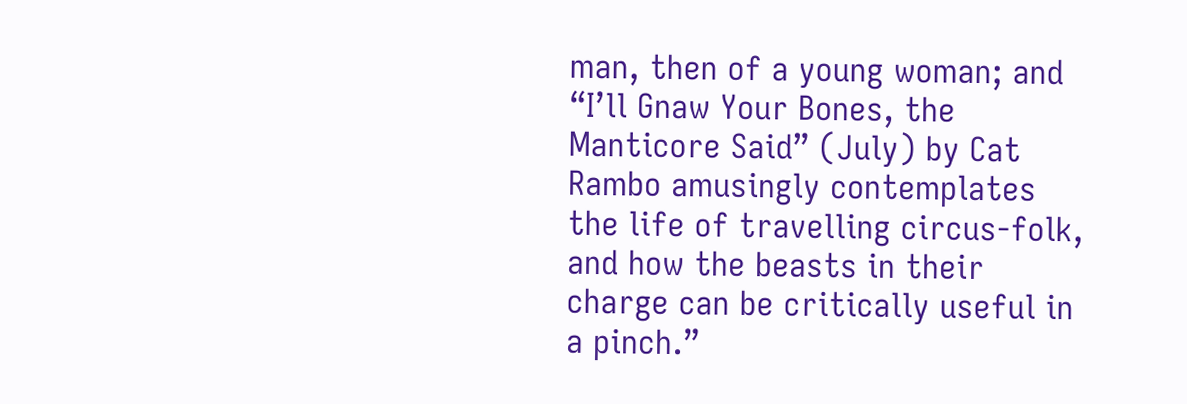man, then of a young woman; and “I’ll Gnaw Your Bones, the Manticore Said” (July) by Cat Rambo amusingly contemplates the life of travelling circus-folk, and how the beasts in their charge can be critically useful in a pinch.”